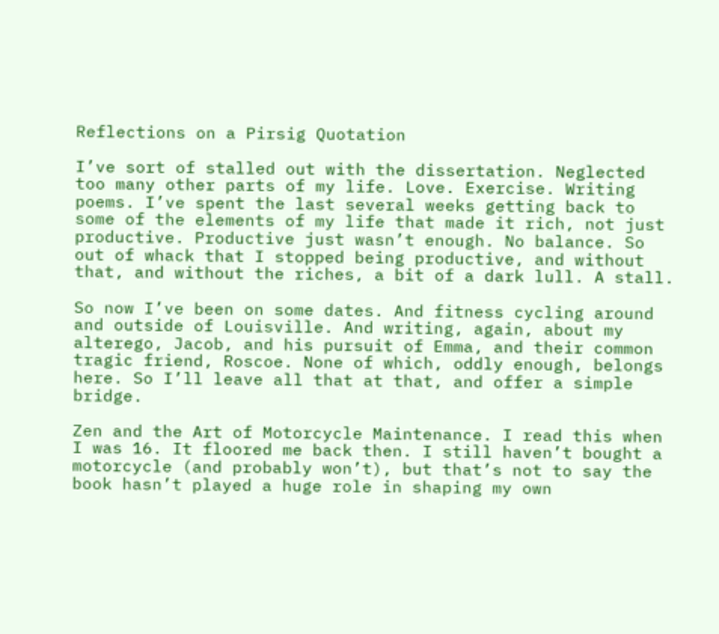Reflections on a Pirsig Quotation

I’ve sort of stalled out with the dissertation. Neglected too many other parts of my life. Love. Exercise. Writing poems. I’ve spent the last several weeks getting back to some of the elements of my life that made it rich, not just productive. Productive just wasn’t enough. No balance. So out of whack that I stopped being productive, and without that, and without the riches, a bit of a dark lull. A stall.

So now I’ve been on some dates. And fitness cycling around and outside of Louisville. And writing, again, about my alterego, Jacob, and his pursuit of Emma, and their common tragic friend, Roscoe. None of which, oddly enough, belongs here. So I’ll leave all that at that, and offer a simple bridge.

Zen and the Art of Motorcycle Maintenance. I read this when I was 16. It floored me back then. I still haven’t bought a motorcycle (and probably won’t), but that’s not to say the book hasn’t played a huge role in shaping my own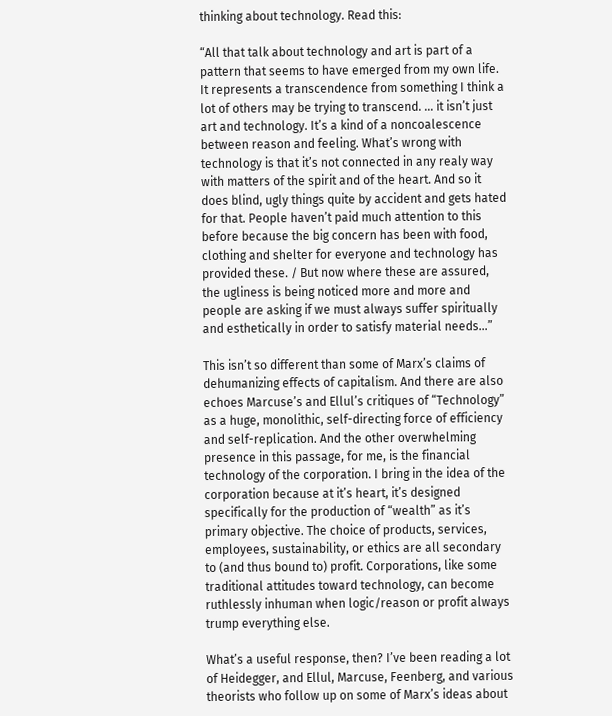thinking about technology. Read this:

“All that talk about technology and art is part of a pattern that seems to have emerged from my own life. It represents a transcendence from something I think a lot of others may be trying to transcend. … it isn’t just art and technology. It’s a kind of a noncoalescence between reason and feeling. What’s wrong with technology is that it’s not connected in any realy way with matters of the spirit and of the heart. And so it does blind, ugly things quite by accident and gets hated for that. People haven’t paid much attention to this before because the big concern has been with food, clothing and shelter for everyone and technology has provided these. / But now where these are assured, the ugliness is being noticed more and more and people are asking if we must always suffer spiritually and esthetically in order to satisfy material needs…”

This isn’t so different than some of Marx’s claims of dehumanizing effects of capitalism. And there are also echoes Marcuse’s and Ellul’s critiques of “Technology” as a huge, monolithic, self-directing force of efficiency and self-replication. And the other overwhelming presence in this passage, for me, is the financial technology of the corporation. I bring in the idea of the corporation because at it’s heart, it’s designed specifically for the production of “wealth” as it’s primary objective. The choice of products, services, employees, sustainability, or ethics are all secondary to (and thus bound to) profit. Corporations, like some traditional attitudes toward technology, can become ruthlessly inhuman when logic/reason or profit always trump everything else.

What’s a useful response, then? I’ve been reading a lot of Heidegger, and Ellul, Marcuse, Feenberg, and various theorists who follow up on some of Marx’s ideas about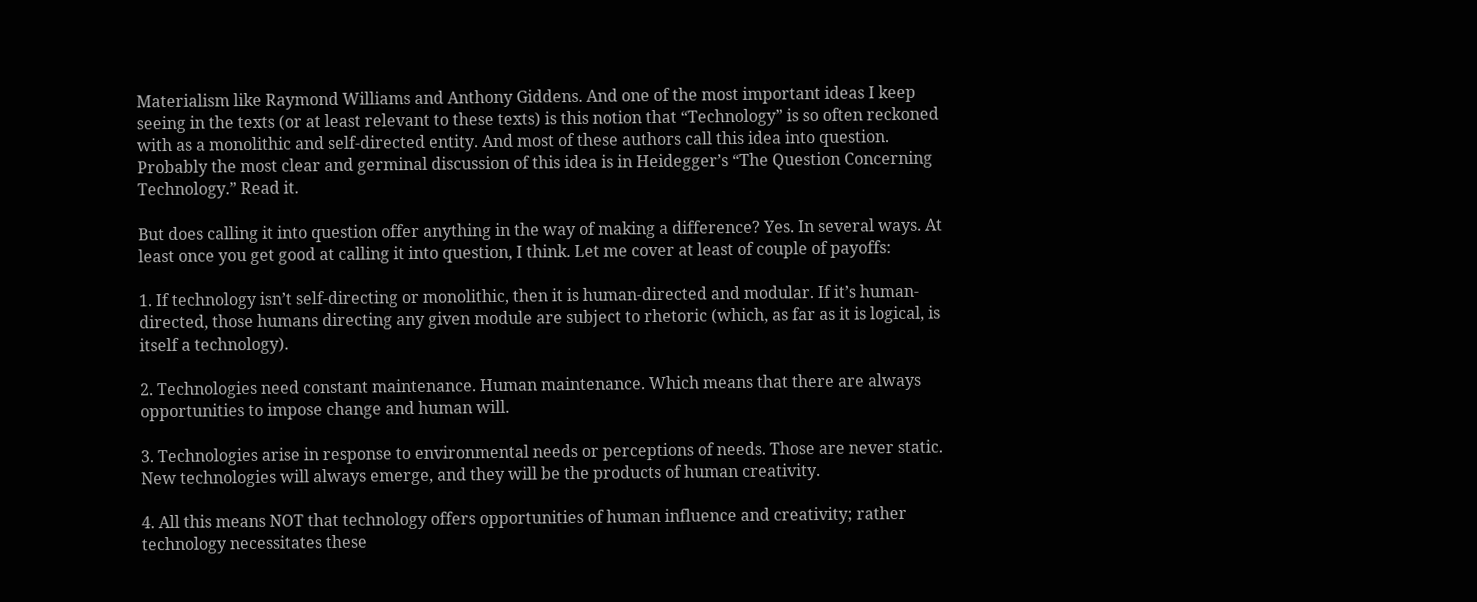Materialism like Raymond Williams and Anthony Giddens. And one of the most important ideas I keep seeing in the texts (or at least relevant to these texts) is this notion that “Technology” is so often reckoned with as a monolithic and self-directed entity. And most of these authors call this idea into question. Probably the most clear and germinal discussion of this idea is in Heidegger’s “The Question Concerning Technology.” Read it.

But does calling it into question offer anything in the way of making a difference? Yes. In several ways. At least once you get good at calling it into question, I think. Let me cover at least of couple of payoffs:

1. If technology isn’t self-directing or monolithic, then it is human-directed and modular. If it’s human-directed, those humans directing any given module are subject to rhetoric (which, as far as it is logical, is itself a technology).

2. Technologies need constant maintenance. Human maintenance. Which means that there are always opportunities to impose change and human will.

3. Technologies arise in response to environmental needs or perceptions of needs. Those are never static. New technologies will always emerge, and they will be the products of human creativity.

4. All this means NOT that technology offers opportunities of human influence and creativity; rather technology necessitates these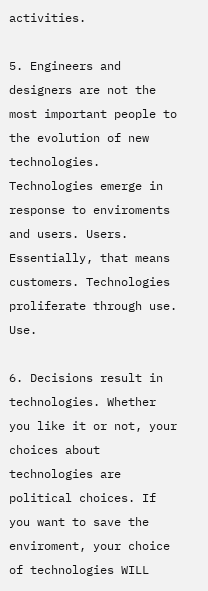activities.

5. Engineers and designers are not the most important people to the evolution of new technologies. Technologies emerge in response to enviroments and users. Users. Essentially, that means customers. Technologies proliferate through use. Use.

6. Decisions result in technologies. Whether you like it or not, your choices about technologies are political choices. If you want to save the enviroment, your choice of technologies WILL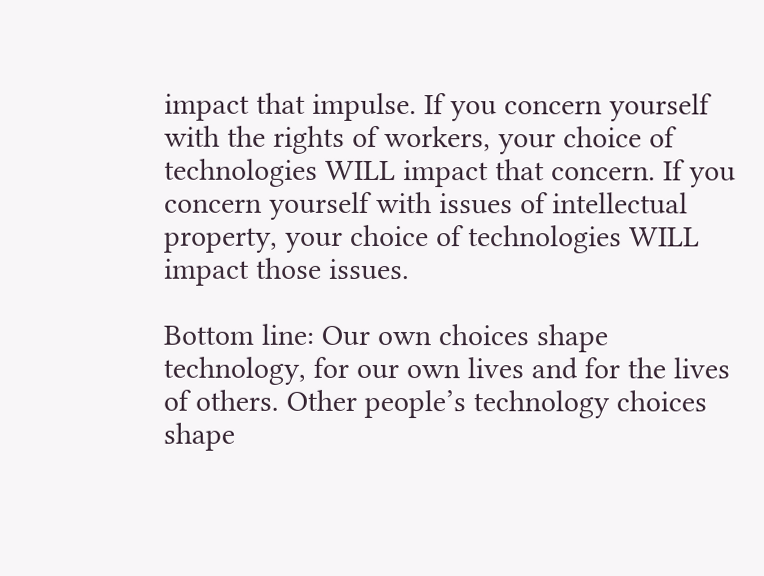impact that impulse. If you concern yourself with the rights of workers, your choice of technologies WILL impact that concern. If you concern yourself with issues of intellectual property, your choice of technologies WILL impact those issues.

Bottom line: Our own choices shape technology, for our own lives and for the lives of others. Other people’s technology choices shape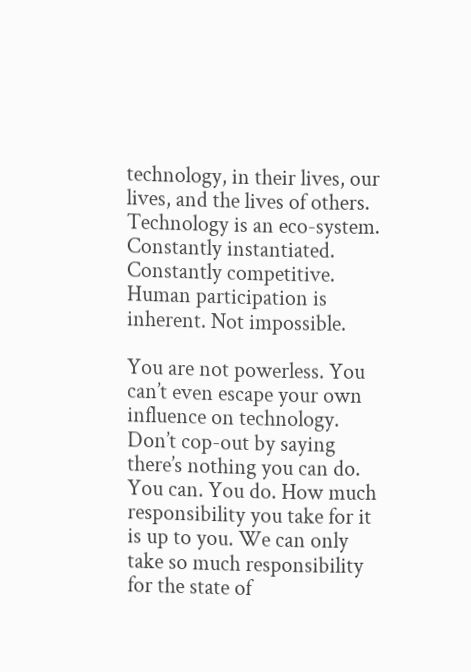technology, in their lives, our lives, and the lives of others. Technology is an eco-system. Constantly instantiated. Constantly competitive. Human participation is inherent. Not impossible.

You are not powerless. You can’t even escape your own influence on technology. Don’t cop-out by saying there’s nothing you can do. You can. You do. How much responsibility you take for it is up to you. We can only take so much responsibility for the state of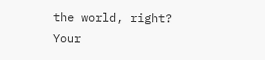the world, right? Your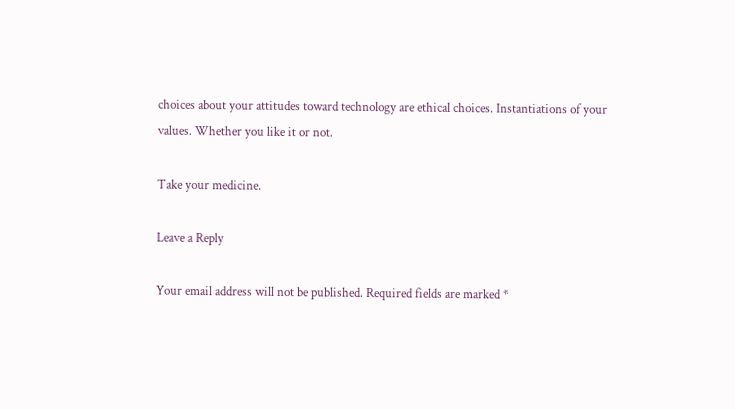choices about your attitudes toward technology are ethical choices. Instantiations of your values. Whether you like it or not.

Take your medicine.

Leave a Reply

Your email address will not be published. Required fields are marked *